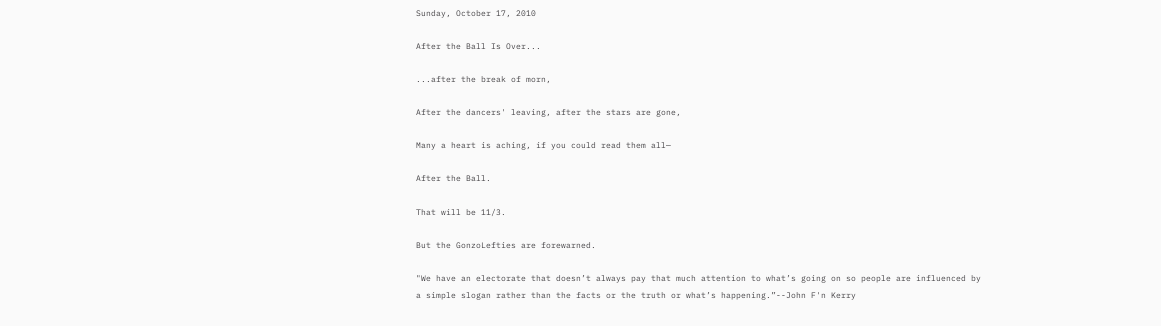Sunday, October 17, 2010

After the Ball Is Over...

...after the break of morn,

After the dancers' leaving, after the stars are gone,

Many a heart is aching, if you could read them all—

After the Ball.

That will be 11/3.

But the GonzoLefties are forewarned.

"We have an electorate that doesn’t always pay that much attention to what’s going on so people are influenced by a simple slogan rather than the facts or the truth or what’s happening.”--John F'n Kerry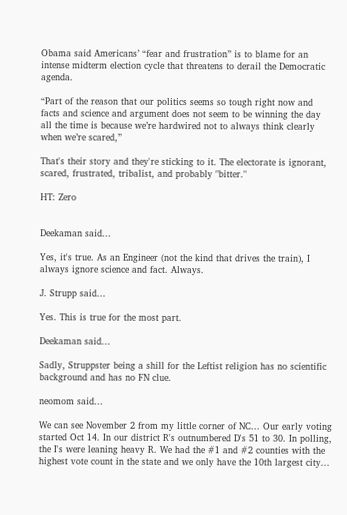Obama said Americans’ “fear and frustration” is to blame for an intense midterm election cycle that threatens to derail the Democratic agenda.

“Part of the reason that our politics seems so tough right now and facts and science and argument does not seem to be winning the day all the time is because we’re hardwired not to always think clearly when we’re scared,”

That's their story and they're sticking to it. The electorate is ignorant, scared, frustrated, tribalist, and probably "bitter."

HT: Zero


Deekaman said...

Yes, it's true. As an Engineer (not the kind that drives the train), I always ignore science and fact. Always.

J. Strupp said...

Yes. This is true for the most part.

Deekaman said...

Sadly, Struppster being a shill for the Leftist religion has no scientific background and has no FN clue.

neomom said...

We can see November 2 from my little corner of NC... Our early voting started Oct 14. In our district R's outnumbered D's 51 to 30. In polling, the I's were leaning heavy R. We had the #1 and #2 counties with the highest vote count in the state and we only have the 10th largest city...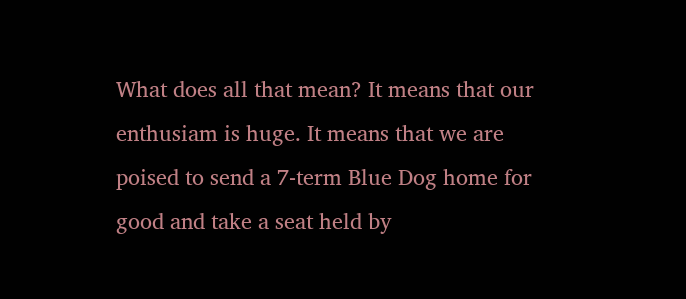What does all that mean? It means that our enthusiam is huge. It means that we are poised to send a 7-term Blue Dog home for good and take a seat held by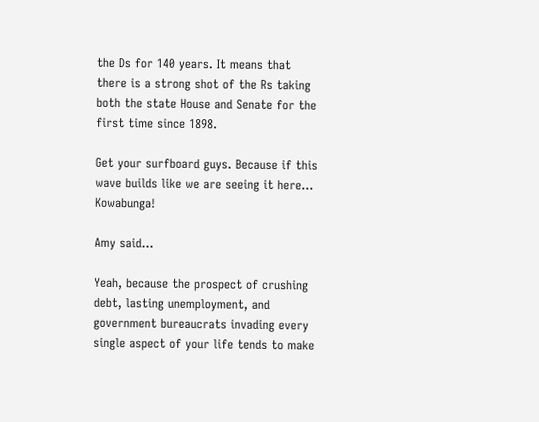the Ds for 140 years. It means that there is a strong shot of the Rs taking both the state House and Senate for the first time since 1898.

Get your surfboard guys. Because if this wave builds like we are seeing it here... Kowabunga!

Amy said...

Yeah, because the prospect of crushing debt, lasting unemployment, and government bureaucrats invading every single aspect of your life tends to make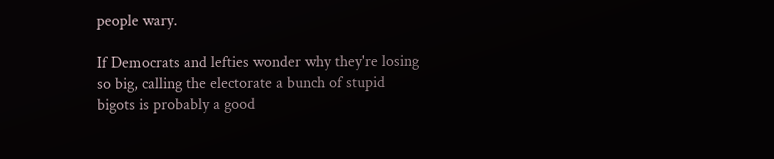people wary.

If Democrats and lefties wonder why they're losing so big, calling the electorate a bunch of stupid bigots is probably a good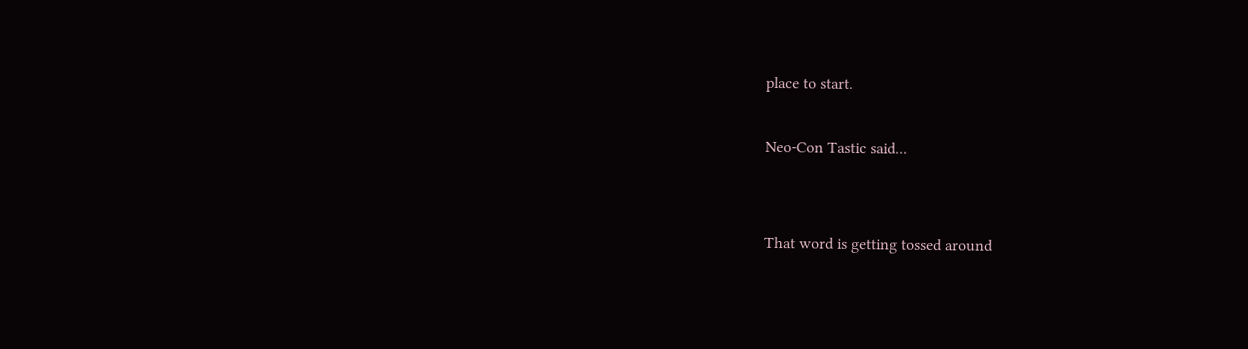place to start.

Neo-Con Tastic said...


That word is getting tossed around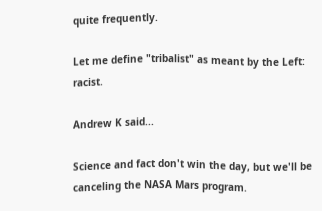quite frequently.

Let me define "tribalist" as meant by the Left: racist.

Andrew K said...

Science and fact don't win the day, but we'll be canceling the NASA Mars program.